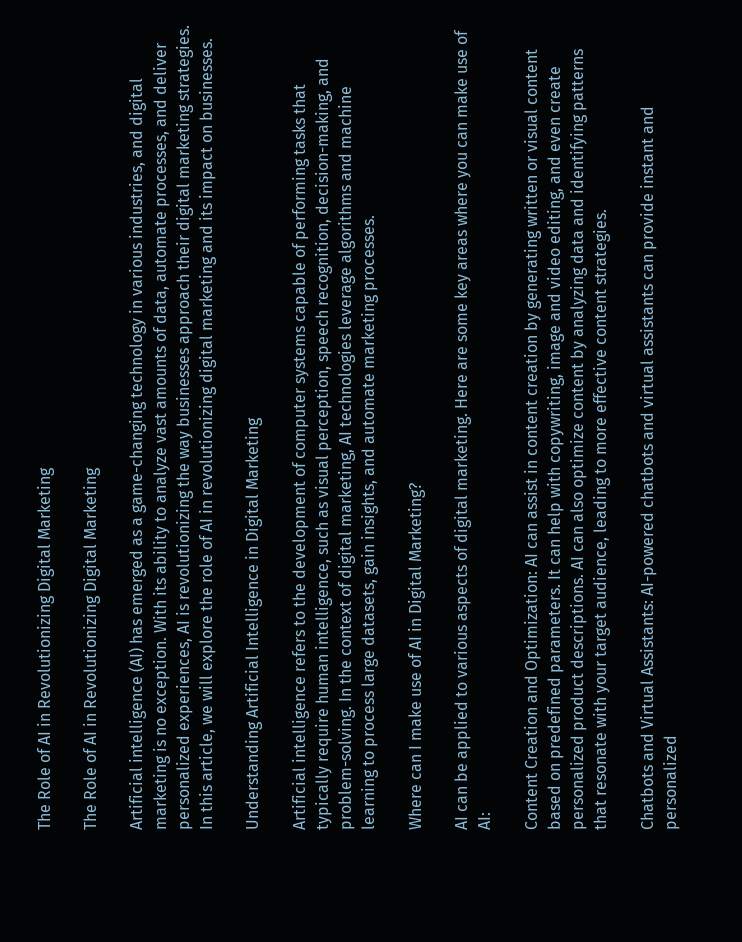The Role of AI in Revolutionizing Digital Marketing

The Role of AI in Revolutionizing Digital Marketing

Artificial intelligence (AI) has emerged as a game-changing technology in various industries, and digital marketing is no exception. With its ability to analyze vast amounts of data, automate processes, and deliver personalized experiences, AI is revolutionizing the way businesses approach their digital marketing strategies. In this article, we will explore the role of AI in revolutionizing digital marketing and its impact on businesses.

Understanding Artificial Intelligence in Digital Marketing

Artificial intelligence refers to the development of computer systems capable of performing tasks that typically require human intelligence, such as visual perception, speech recognition, decision-making, and problem-solving. In the context of digital marketing, AI technologies leverage algorithms and machine learning to process large datasets, gain insights, and automate marketing processes.

Where can I make use of AI in Digital Marketing?

AI can be applied to various aspects of digital marketing. Here are some key areas where you can make use of AI:

Content Creation and Optimization: AI can assist in content creation by generating written or visual content based on predefined parameters. It can help with copywriting, image and video editing, and even create personalized product descriptions. AI can also optimize content by analyzing data and identifying patterns that resonate with your target audience, leading to more effective content strategies.

Chatbots and Virtual Assistants: AI-powered chatbots and virtual assistants can provide instant and personalized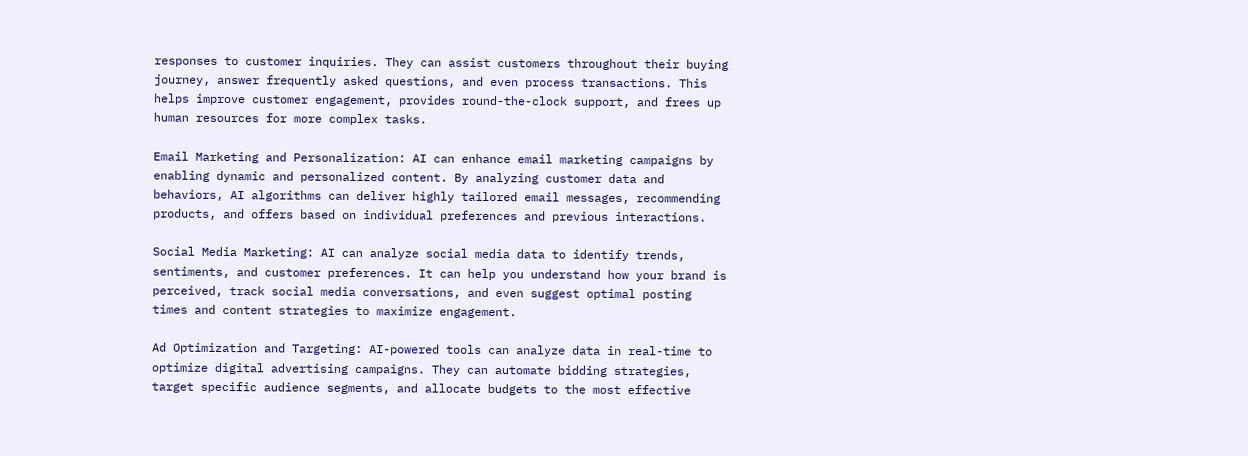responses to customer inquiries. They can assist customers throughout their buying journey, answer frequently asked questions, and even process transactions. This helps improve customer engagement, provides round-the-clock support, and frees up human resources for more complex tasks.

Email Marketing and Personalization: AI can enhance email marketing campaigns by enabling dynamic and personalized content. By analyzing customer data and behaviors, AI algorithms can deliver highly tailored email messages, recommending products, and offers based on individual preferences and previous interactions.

Social Media Marketing: AI can analyze social media data to identify trends, sentiments, and customer preferences. It can help you understand how your brand is perceived, track social media conversations, and even suggest optimal posting times and content strategies to maximize engagement.

Ad Optimization and Targeting: AI-powered tools can analyze data in real-time to optimize digital advertising campaigns. They can automate bidding strategies, target specific audience segments, and allocate budgets to the most effective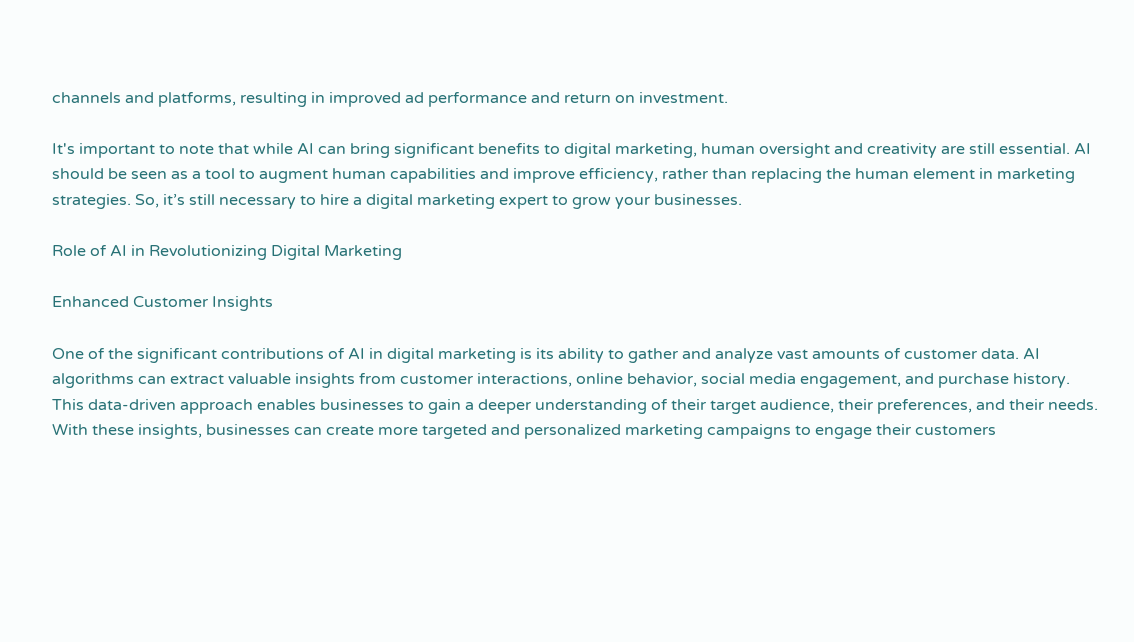channels and platforms, resulting in improved ad performance and return on investment.

It's important to note that while AI can bring significant benefits to digital marketing, human oversight and creativity are still essential. AI should be seen as a tool to augment human capabilities and improve efficiency, rather than replacing the human element in marketing strategies. So, it’s still necessary to hire a digital marketing expert to grow your businesses.

Role of AI in Revolutionizing Digital Marketing

Enhanced Customer Insights

One of the significant contributions of AI in digital marketing is its ability to gather and analyze vast amounts of customer data. AI algorithms can extract valuable insights from customer interactions, online behavior, social media engagement, and purchase history. This data-driven approach enables businesses to gain a deeper understanding of their target audience, their preferences, and their needs. With these insights, businesses can create more targeted and personalized marketing campaigns to engage their customers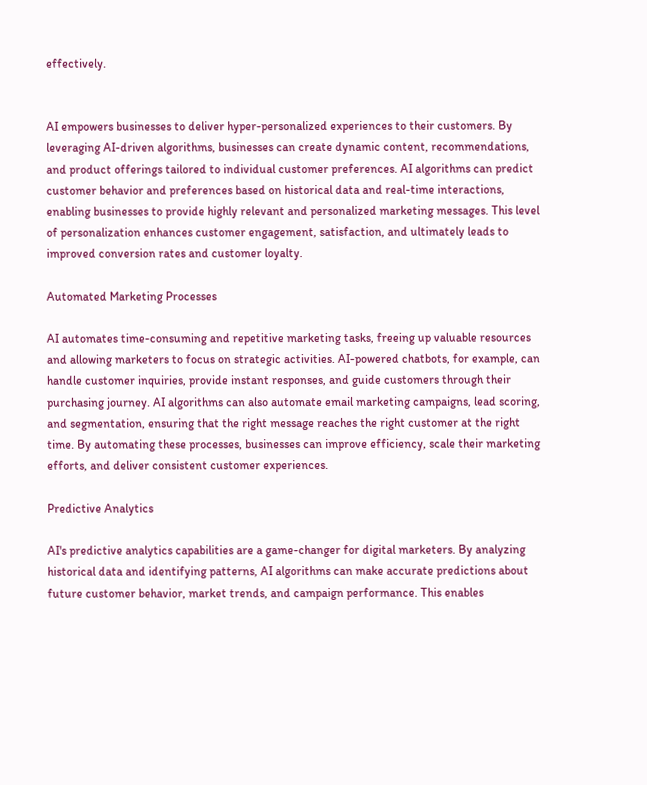effectively.


AI empowers businesses to deliver hyper-personalized experiences to their customers. By leveraging AI-driven algorithms, businesses can create dynamic content, recommendations, and product offerings tailored to individual customer preferences. AI algorithms can predict customer behavior and preferences based on historical data and real-time interactions, enabling businesses to provide highly relevant and personalized marketing messages. This level of personalization enhances customer engagement, satisfaction, and ultimately leads to improved conversion rates and customer loyalty.

Automated Marketing Processes

AI automates time-consuming and repetitive marketing tasks, freeing up valuable resources and allowing marketers to focus on strategic activities. AI-powered chatbots, for example, can handle customer inquiries, provide instant responses, and guide customers through their purchasing journey. AI algorithms can also automate email marketing campaigns, lead scoring, and segmentation, ensuring that the right message reaches the right customer at the right time. By automating these processes, businesses can improve efficiency, scale their marketing efforts, and deliver consistent customer experiences.

Predictive Analytics

AI's predictive analytics capabilities are a game-changer for digital marketers. By analyzing historical data and identifying patterns, AI algorithms can make accurate predictions about future customer behavior, market trends, and campaign performance. This enables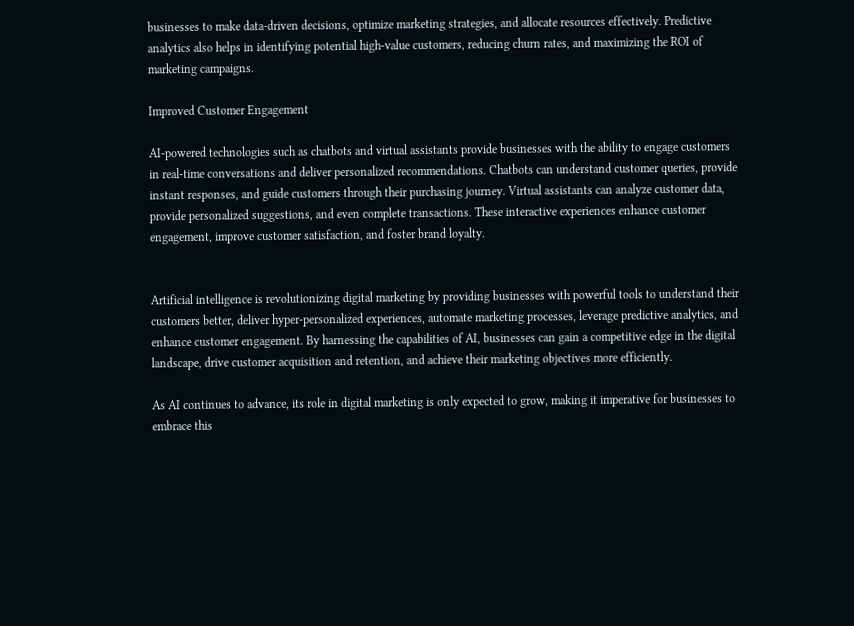businesses to make data-driven decisions, optimize marketing strategies, and allocate resources effectively. Predictive analytics also helps in identifying potential high-value customers, reducing churn rates, and maximizing the ROI of marketing campaigns.

Improved Customer Engagement

AI-powered technologies such as chatbots and virtual assistants provide businesses with the ability to engage customers in real-time conversations and deliver personalized recommendations. Chatbots can understand customer queries, provide instant responses, and guide customers through their purchasing journey. Virtual assistants can analyze customer data, provide personalized suggestions, and even complete transactions. These interactive experiences enhance customer engagement, improve customer satisfaction, and foster brand loyalty.


Artificial intelligence is revolutionizing digital marketing by providing businesses with powerful tools to understand their customers better, deliver hyper-personalized experiences, automate marketing processes, leverage predictive analytics, and enhance customer engagement. By harnessing the capabilities of AI, businesses can gain a competitive edge in the digital landscape, drive customer acquisition and retention, and achieve their marketing objectives more efficiently.

As AI continues to advance, its role in digital marketing is only expected to grow, making it imperative for businesses to embrace this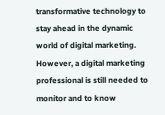transformative technology to stay ahead in the dynamic world of digital marketing. However, a digital marketing professional is still needed to monitor and to know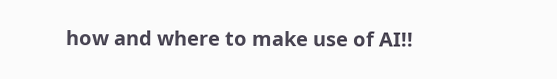how and where to make use of AI!!